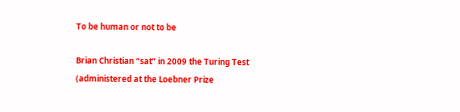To be human or not to be

Brian Christian “sat” in 2009 the Turing Test (administered at the Loebner Prize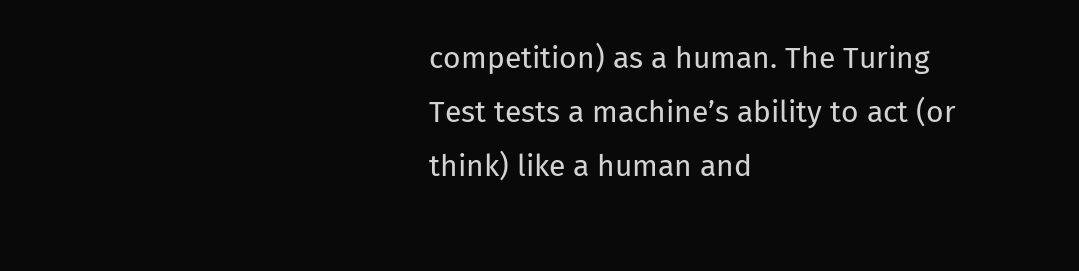competition) as a human. The Turing Test tests a machine’s ability to act (or think) like a human and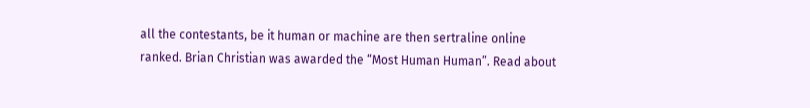all the contestants, be it human or machine are then sertraline online ranked. Brian Christian was awarded the “Most Human Human”. Read about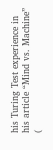his Turing Test experience in his article “Mind vs. Machine” (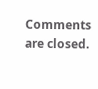Comments are closed.